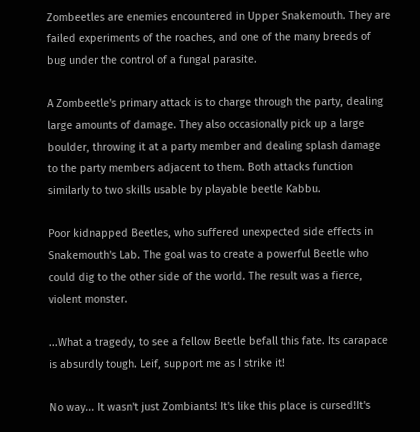Zombeetles are enemies encountered in Upper Snakemouth. They are failed experiments of the roaches, and one of the many breeds of bug under the control of a fungal parasite.

A Zombeetle's primary attack is to charge through the party, dealing large amounts of damage. They also occasionally pick up a large boulder, throwing it at a party member and dealing splash damage to the party members adjacent to them. Both attacks function similarly to two skills usable by playable beetle Kabbu.

Poor kidnapped Beetles, who suffered unexpected side effects in Snakemouth's Lab. The goal was to create a powerful Beetle who could dig to the other side of the world. The result was a fierce, violent monster.

...What a tragedy, to see a fellow Beetle befall this fate. Its carapace is absurdly tough. Leif, support me as I strike it!

No way... It wasn't just Zombiants! It's like this place is cursed!It's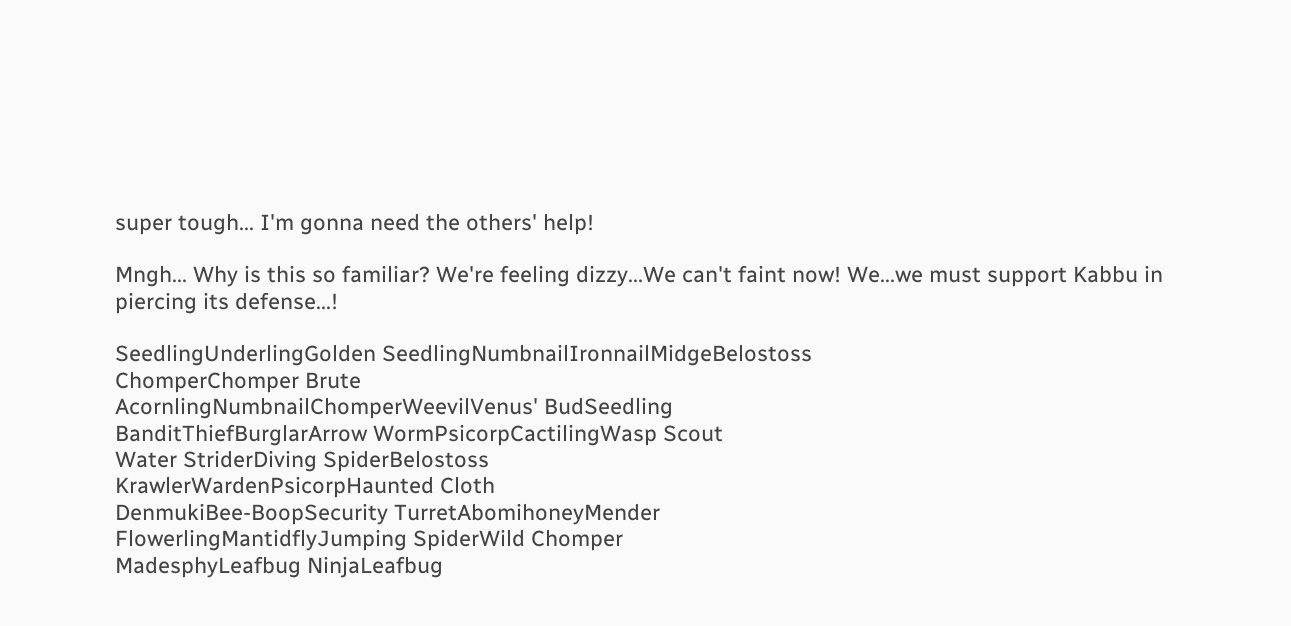super tough... I'm gonna need the others' help!

Mngh... Why is this so familiar? We're feeling dizzy...We can't faint now! We...we must support Kabbu in piercing its defense...!

SeedlingUnderlingGolden SeedlingNumbnailIronnailMidgeBelostoss
ChomperChomper Brute
AcornlingNumbnailChomperWeevilVenus' BudSeedling
BanditThiefBurglarArrow WormPsicorpCactilingWasp Scout
Water StriderDiving SpiderBelostoss
KrawlerWardenPsicorpHaunted Cloth
DenmukiBee-BoopSecurity TurretAbomihoneyMender
FlowerlingMantidflyJumping SpiderWild Chomper
MadesphyLeafbug NinjaLeafbug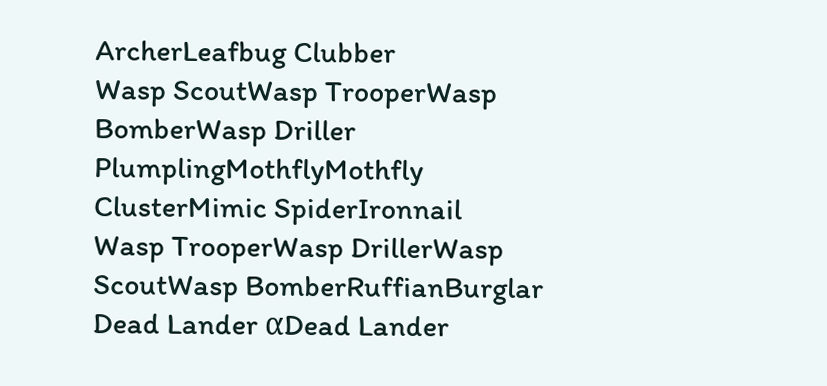ArcherLeafbug Clubber
Wasp ScoutWasp TrooperWasp BomberWasp Driller
PlumplingMothflyMothfly ClusterMimic SpiderIronnail
Wasp TrooperWasp DrillerWasp ScoutWasp BomberRuffianBurglar
Dead Lander αDead Lander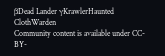βDead Lander γKrawlerHaunted ClothWarden
Community content is available under CC-BY-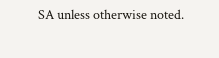SA unless otherwise noted.